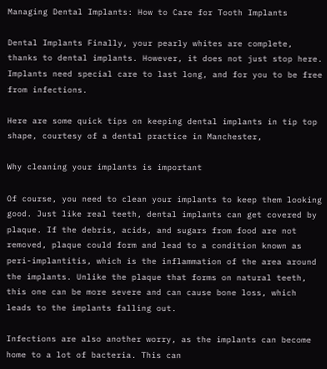Managing Dental Implants: How to Care for Tooth Implants

Dental Implants Finally, your pearly whites are complete, thanks to dental implants. However, it does not just stop here. Implants need special care to last long, and for you to be free from infections.

Here are some quick tips on keeping dental implants in tip top shape, courtesy of a dental practice in Manchester,

Why cleaning your implants is important

Of course, you need to clean your implants to keep them looking good. Just like real teeth, dental implants can get covered by plaque. If the debris, acids, and sugars from food are not removed, plaque could form and lead to a condition known as peri-implantitis, which is the inflammation of the area around the implants. Unlike the plaque that forms on natural teeth, this one can be more severe and can cause bone loss, which leads to the implants falling out.

Infections are also another worry, as the implants can become home to a lot of bacteria. This can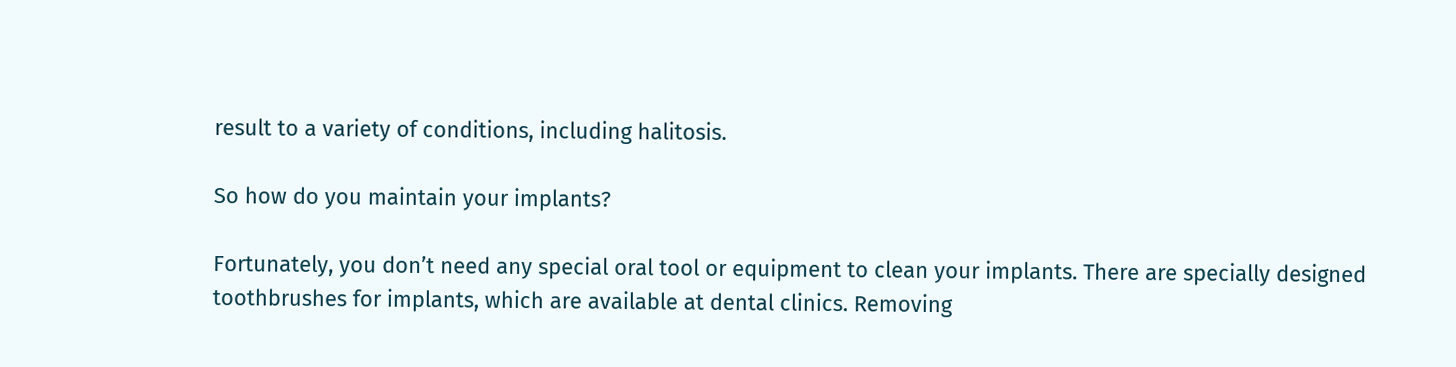result to a variety of conditions, including halitosis.

So how do you maintain your implants?

Fortunately, you don’t need any special oral tool or equipment to clean your implants. There are specially designed toothbrushes for implants, which are available at dental clinics. Removing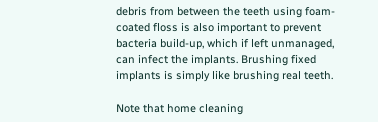debris from between the teeth using foam-coated floss is also important to prevent bacteria build-up, which if left unmanaged, can infect the implants. Brushing fixed implants is simply like brushing real teeth.

Note that home cleaning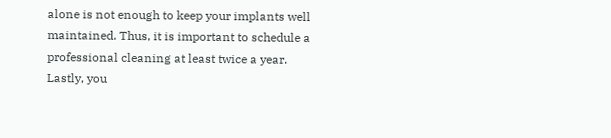alone is not enough to keep your implants well maintained. Thus, it is important to schedule a professional cleaning at least twice a year. Lastly, you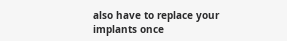also have to replace your implants once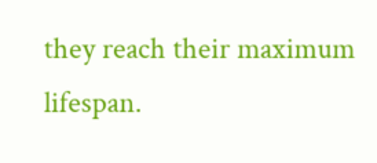they reach their maximum lifespan.